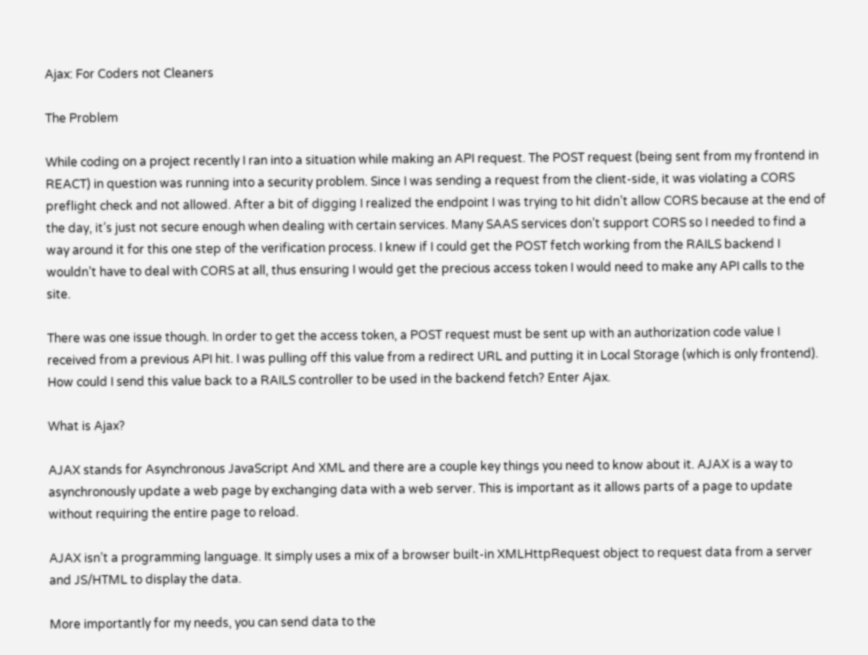Ajax: For Coders not Cleaners

The Problem

While coding on a project recently I ran into a situation while making an API request. The POST request (being sent from my frontend in REACT) in question was running into a security problem. Since I was sending a request from the client-side, it was violating a CORS preflight check and not allowed. After a bit of digging I realized the endpoint I was trying to hit didn’t allow CORS because at the end of the day, it’s just not secure enough when dealing with certain services. Many SAAS services don’t support CORS so I needed to find a way around it for this one step of the verification process. I knew if I could get the POST fetch working from the RAILS backend I wouldn’t have to deal with CORS at all, thus ensuring I would get the precious access token I would need to make any API calls to the site.

There was one issue though. In order to get the access token, a POST request must be sent up with an authorization code value I received from a previous API hit. I was pulling off this value from a redirect URL and putting it in Local Storage (which is only frontend). How could I send this value back to a RAILS controller to be used in the backend fetch? Enter Ajax.

What is Ajax?

AJAX stands for Asynchronous JavaScript And XML and there are a couple key things you need to know about it. AJAX is a way to asynchronously update a web page by exchanging data with a web server. This is important as it allows parts of a page to update without requiring the entire page to reload.

AJAX isn’t a programming language. It simply uses a mix of a browser built-in XMLHttpRequest object to request data from a server and JS/HTML to display the data.

More importantly for my needs, you can send data to the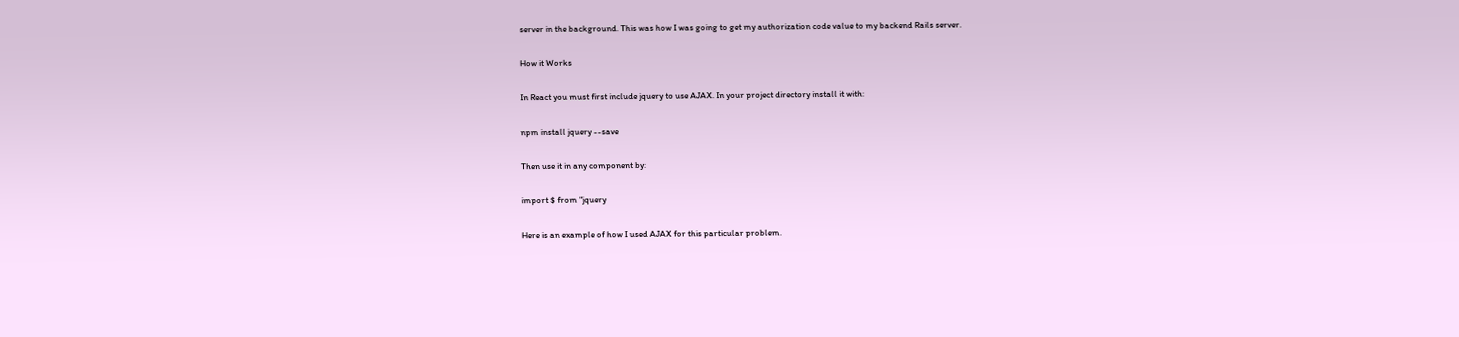server in the background. This was how I was going to get my authorization code value to my backend Rails server.

How it Works

In React you must first include jquery to use AJAX. In your project directory install it with:

npm install jquery --save

Then use it in any component by:

import $ from "jquery

Here is an example of how I used AJAX for this particular problem.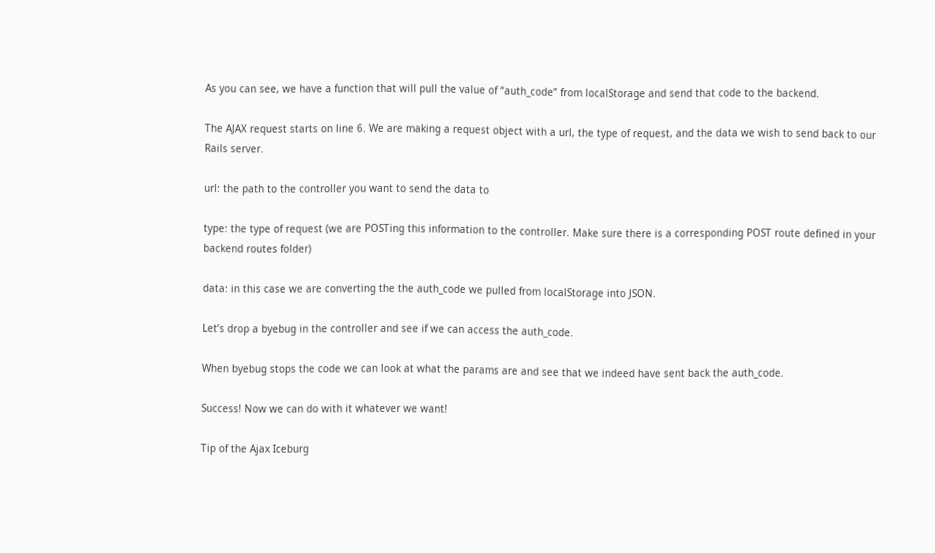As you can see, we have a function that will pull the value of “auth_code” from localStorage and send that code to the backend.

The AJAX request starts on line 6. We are making a request object with a url, the type of request, and the data we wish to send back to our Rails server.

url: the path to the controller you want to send the data to

type: the type of request (we are POSTing this information to the controller. Make sure there is a corresponding POST route defined in your backend routes folder)

data: in this case we are converting the the auth_code we pulled from localStorage into JSON.

Let’s drop a byebug in the controller and see if we can access the auth_code.

When byebug stops the code we can look at what the params are and see that we indeed have sent back the auth_code.

Success! Now we can do with it whatever we want!

Tip of the Ajax Iceburg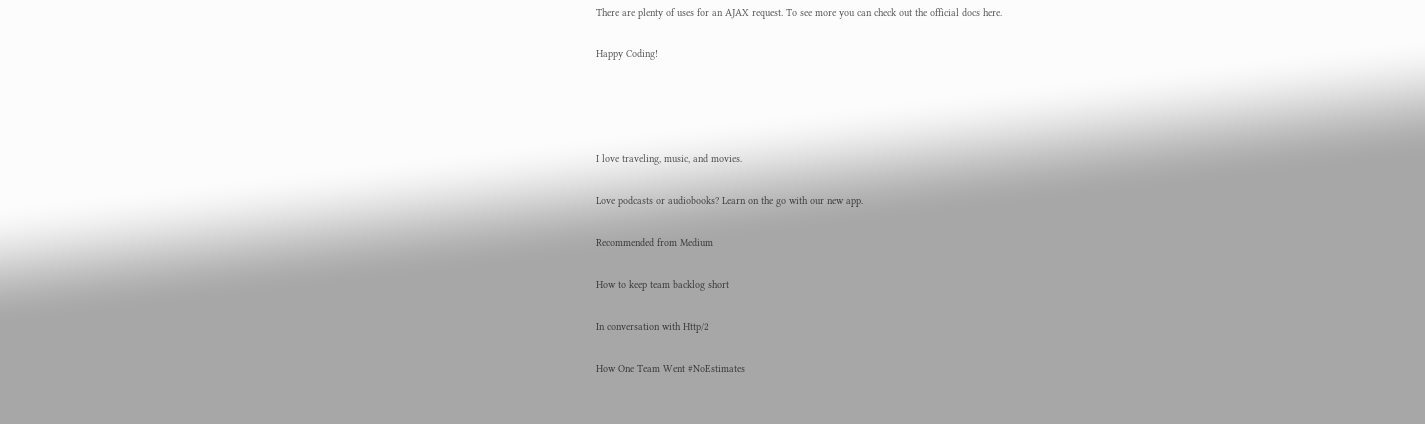There are plenty of uses for an AJAX request. To see more you can check out the official docs here.

Happy Coding!




I love traveling, music, and movies.

Love podcasts or audiobooks? Learn on the go with our new app.

Recommended from Medium

How to keep team backlog short

In conversation with Http/2

How One Team Went #NoEstimates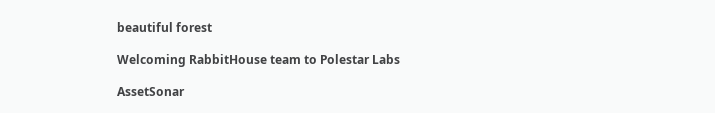beautiful forest

Welcoming RabbitHouse team to Polestar Labs

AssetSonar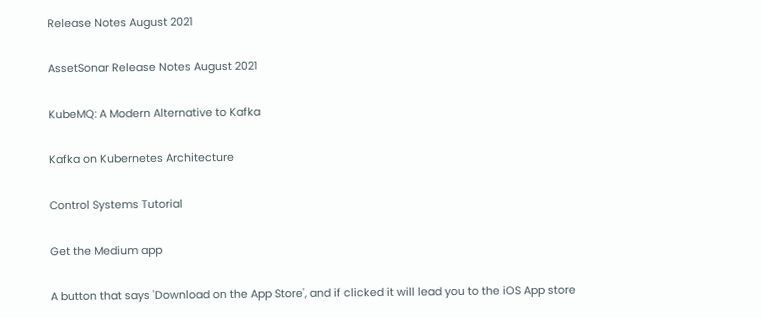Release Notes August 2021

AssetSonar Release Notes August 2021

KubeMQ: A Modern Alternative to Kafka

Kafka on Kubernetes Architecture

Control Systems Tutorial

Get the Medium app

A button that says 'Download on the App Store', and if clicked it will lead you to the iOS App store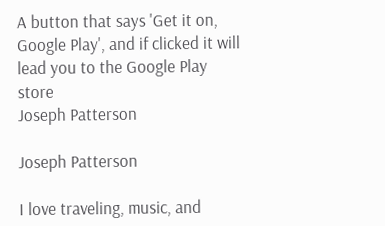A button that says 'Get it on, Google Play', and if clicked it will lead you to the Google Play store
Joseph Patterson

Joseph Patterson

I love traveling, music, and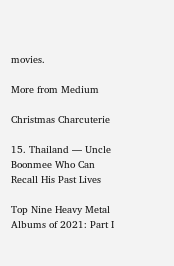movies.

More from Medium

Christmas Charcuterie

15. Thailand — Uncle Boonmee Who Can Recall His Past Lives

Top Nine Heavy Metal Albums of 2021: Part I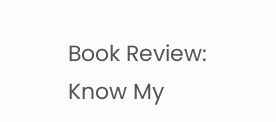Book Review: Know My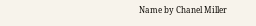Name by Chanel Miller